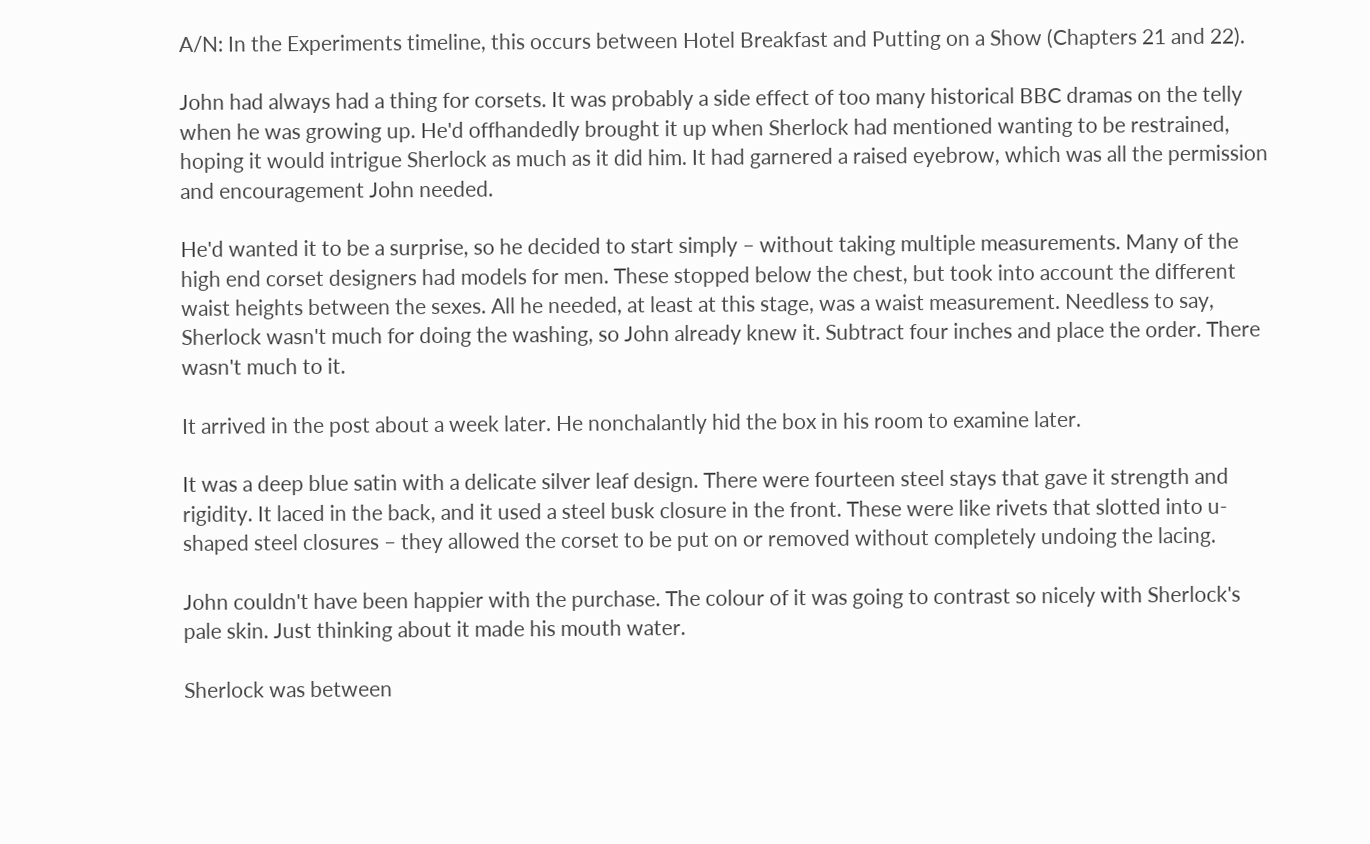A/N: In the Experiments timeline, this occurs between Hotel Breakfast and Putting on a Show (Chapters 21 and 22).

John had always had a thing for corsets. It was probably a side effect of too many historical BBC dramas on the telly when he was growing up. He'd offhandedly brought it up when Sherlock had mentioned wanting to be restrained, hoping it would intrigue Sherlock as much as it did him. It had garnered a raised eyebrow, which was all the permission and encouragement John needed.

He'd wanted it to be a surprise, so he decided to start simply – without taking multiple measurements. Many of the high end corset designers had models for men. These stopped below the chest, but took into account the different waist heights between the sexes. All he needed, at least at this stage, was a waist measurement. Needless to say, Sherlock wasn't much for doing the washing, so John already knew it. Subtract four inches and place the order. There wasn't much to it.

It arrived in the post about a week later. He nonchalantly hid the box in his room to examine later.

It was a deep blue satin with a delicate silver leaf design. There were fourteen steel stays that gave it strength and rigidity. It laced in the back, and it used a steel busk closure in the front. These were like rivets that slotted into u-shaped steel closures – they allowed the corset to be put on or removed without completely undoing the lacing.

John couldn't have been happier with the purchase. The colour of it was going to contrast so nicely with Sherlock's pale skin. Just thinking about it made his mouth water.

Sherlock was between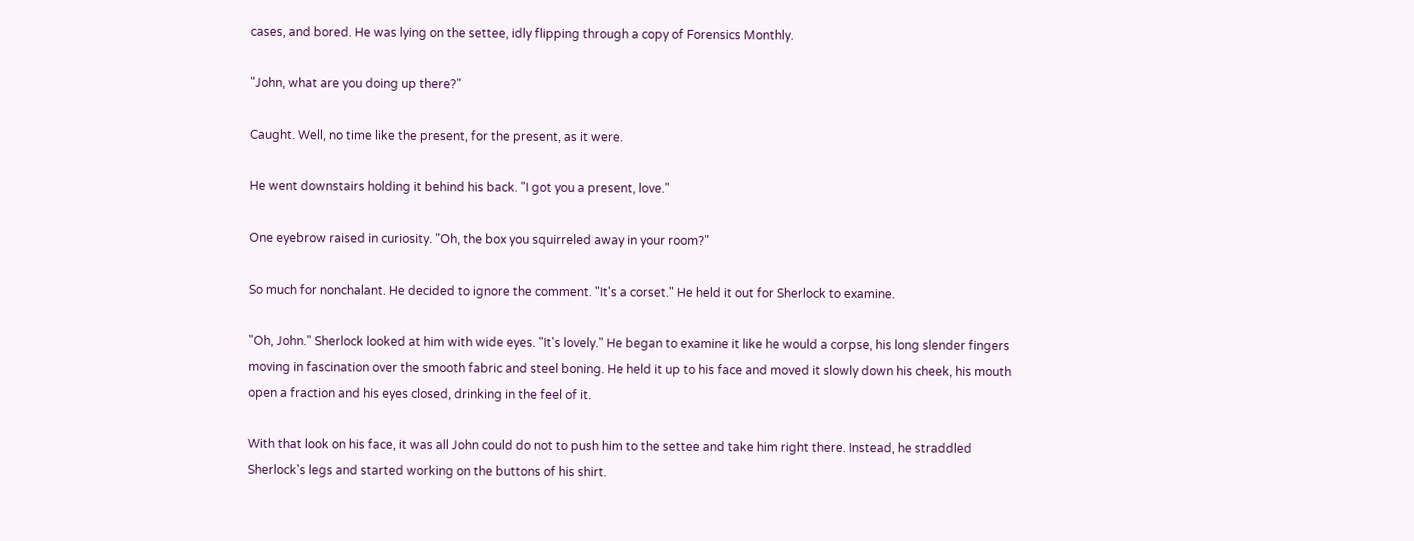cases, and bored. He was lying on the settee, idly flipping through a copy of Forensics Monthly.

"John, what are you doing up there?"

Caught. Well, no time like the present, for the present, as it were.

He went downstairs holding it behind his back. "I got you a present, love."

One eyebrow raised in curiosity. "Oh, the box you squirreled away in your room?"

So much for nonchalant. He decided to ignore the comment. "It's a corset." He held it out for Sherlock to examine.

"Oh, John." Sherlock looked at him with wide eyes. "It's lovely." He began to examine it like he would a corpse, his long slender fingers moving in fascination over the smooth fabric and steel boning. He held it up to his face and moved it slowly down his cheek, his mouth open a fraction and his eyes closed, drinking in the feel of it.

With that look on his face, it was all John could do not to push him to the settee and take him right there. Instead, he straddled Sherlock's legs and started working on the buttons of his shirt.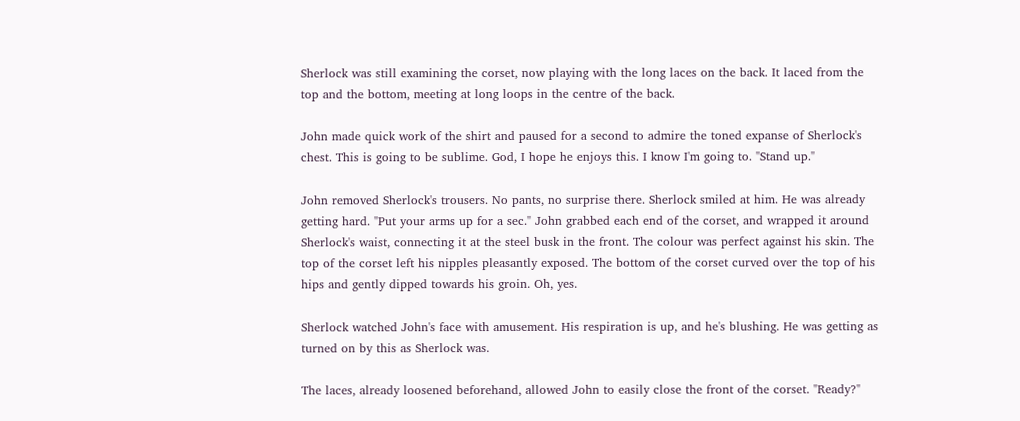Sherlock was still examining the corset, now playing with the long laces on the back. It laced from the top and the bottom, meeting at long loops in the centre of the back.

John made quick work of the shirt and paused for a second to admire the toned expanse of Sherlock's chest. This is going to be sublime. God, I hope he enjoys this. I know I'm going to. "Stand up."

John removed Sherlock's trousers. No pants, no surprise there. Sherlock smiled at him. He was already getting hard. "Put your arms up for a sec." John grabbed each end of the corset, and wrapped it around Sherlock's waist, connecting it at the steel busk in the front. The colour was perfect against his skin. The top of the corset left his nipples pleasantly exposed. The bottom of the corset curved over the top of his hips and gently dipped towards his groin. Oh, yes.

Sherlock watched John's face with amusement. His respiration is up, and he's blushing. He was getting as turned on by this as Sherlock was.

The laces, already loosened beforehand, allowed John to easily close the front of the corset. "Ready?"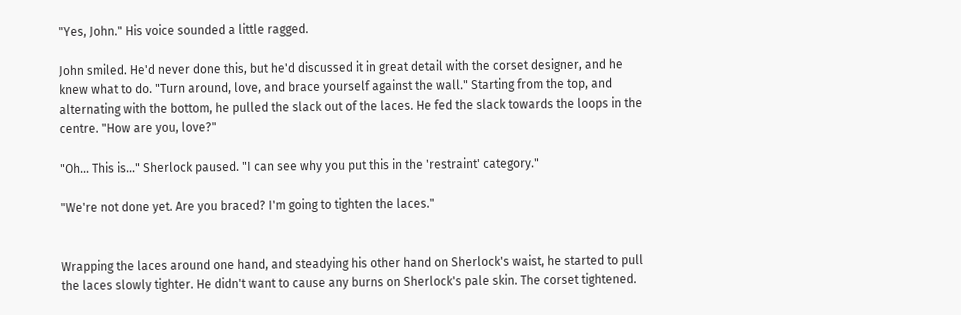"Yes, John." His voice sounded a little ragged.

John smiled. He'd never done this, but he'd discussed it in great detail with the corset designer, and he knew what to do. "Turn around, love, and brace yourself against the wall." Starting from the top, and alternating with the bottom, he pulled the slack out of the laces. He fed the slack towards the loops in the centre. "How are you, love?"

"Oh… This is…" Sherlock paused. "I can see why you put this in the 'restraint' category."

"We're not done yet. Are you braced? I'm going to tighten the laces."


Wrapping the laces around one hand, and steadying his other hand on Sherlock's waist, he started to pull the laces slowly tighter. He didn't want to cause any burns on Sherlock's pale skin. The corset tightened.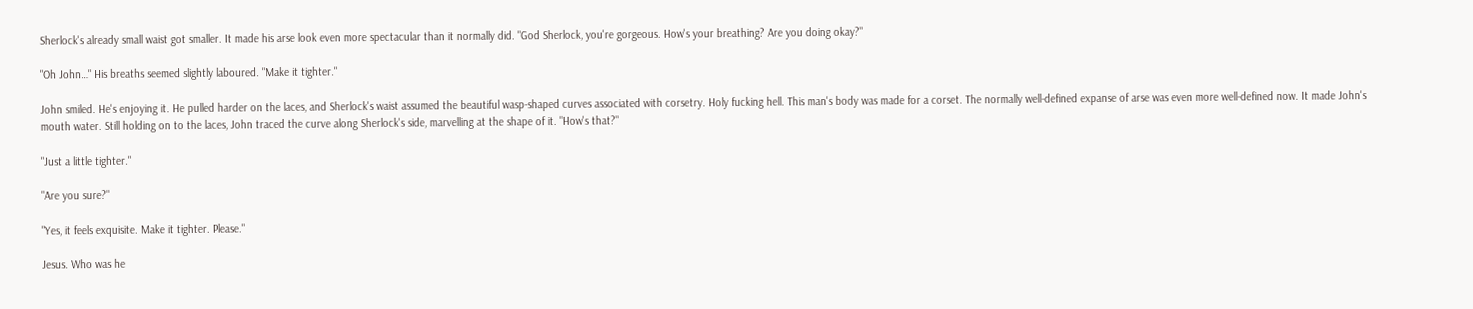Sherlock's already small waist got smaller. It made his arse look even more spectacular than it normally did. "God Sherlock, you're gorgeous. How's your breathing? Are you doing okay?"

"Oh John…" His breaths seemed slightly laboured. "Make it tighter."

John smiled. He's enjoying it. He pulled harder on the laces, and Sherlock's waist assumed the beautiful wasp-shaped curves associated with corsetry. Holy fucking hell. This man's body was made for a corset. The normally well-defined expanse of arse was even more well-defined now. It made John's mouth water. Still holding on to the laces, John traced the curve along Sherlock's side, marvelling at the shape of it. "How's that?"

"Just a little tighter."

"Are you sure?"

"Yes, it feels exquisite. Make it tighter. Please."

Jesus. Who was he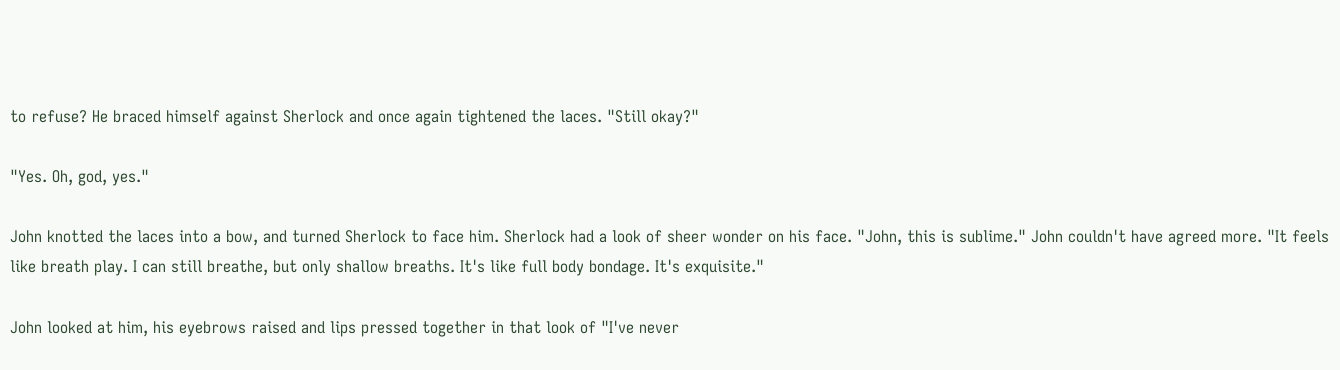to refuse? He braced himself against Sherlock and once again tightened the laces. "Still okay?"

"Yes. Oh, god, yes."

John knotted the laces into a bow, and turned Sherlock to face him. Sherlock had a look of sheer wonder on his face. "John, this is sublime." John couldn't have agreed more. "It feels like breath play. I can still breathe, but only shallow breaths. It's like full body bondage. It's exquisite."

John looked at him, his eyebrows raised and lips pressed together in that look of "I've never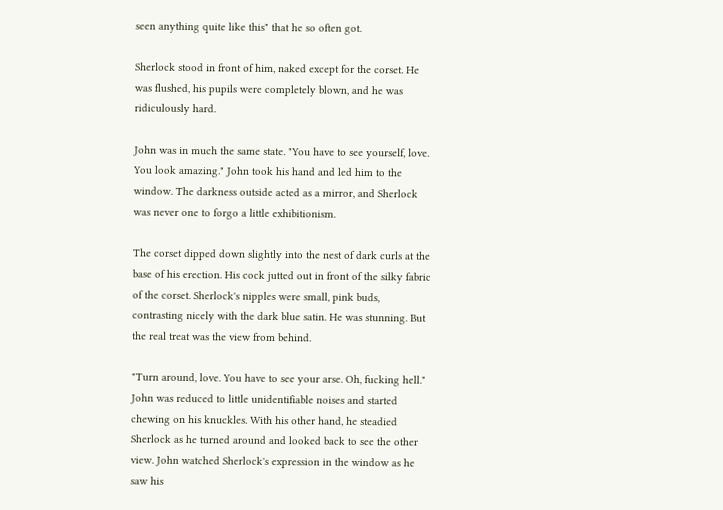seen anything quite like this" that he so often got.

Sherlock stood in front of him, naked except for the corset. He was flushed, his pupils were completely blown, and he was ridiculously hard.

John was in much the same state. "You have to see yourself, love. You look amazing." John took his hand and led him to the window. The darkness outside acted as a mirror, and Sherlock was never one to forgo a little exhibitionism.

The corset dipped down slightly into the nest of dark curls at the base of his erection. His cock jutted out in front of the silky fabric of the corset. Sherlock's nipples were small, pink buds, contrasting nicely with the dark blue satin. He was stunning. But the real treat was the view from behind.

"Turn around, love. You have to see your arse. Oh, fucking hell." John was reduced to little unidentifiable noises and started chewing on his knuckles. With his other hand, he steadied Sherlock as he turned around and looked back to see the other view. John watched Sherlock's expression in the window as he saw his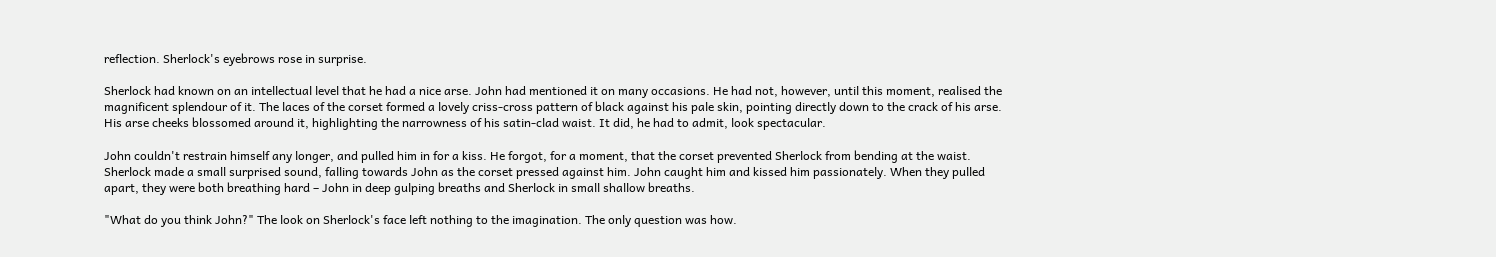reflection. Sherlock's eyebrows rose in surprise.

Sherlock had known on an intellectual level that he had a nice arse. John had mentioned it on many occasions. He had not, however, until this moment, realised the magnificent splendour of it. The laces of the corset formed a lovely criss-cross pattern of black against his pale skin, pointing directly down to the crack of his arse. His arse cheeks blossomed around it, highlighting the narrowness of his satin-clad waist. It did, he had to admit, look spectacular.

John couldn't restrain himself any longer, and pulled him in for a kiss. He forgot, for a moment, that the corset prevented Sherlock from bending at the waist. Sherlock made a small surprised sound, falling towards John as the corset pressed against him. John caught him and kissed him passionately. When they pulled apart, they were both breathing hard – John in deep gulping breaths and Sherlock in small shallow breaths.

"What do you think John?" The look on Sherlock's face left nothing to the imagination. The only question was how.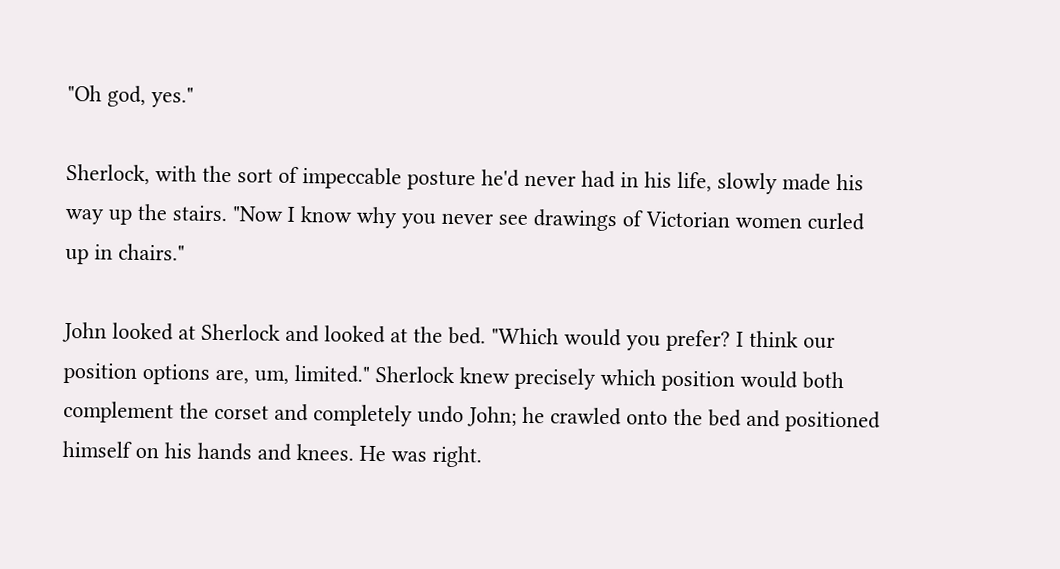"Oh god, yes."

Sherlock, with the sort of impeccable posture he'd never had in his life, slowly made his way up the stairs. "Now I know why you never see drawings of Victorian women curled up in chairs."

John looked at Sherlock and looked at the bed. "Which would you prefer? I think our position options are, um, limited." Sherlock knew precisely which position would both complement the corset and completely undo John; he crawled onto the bed and positioned himself on his hands and knees. He was right.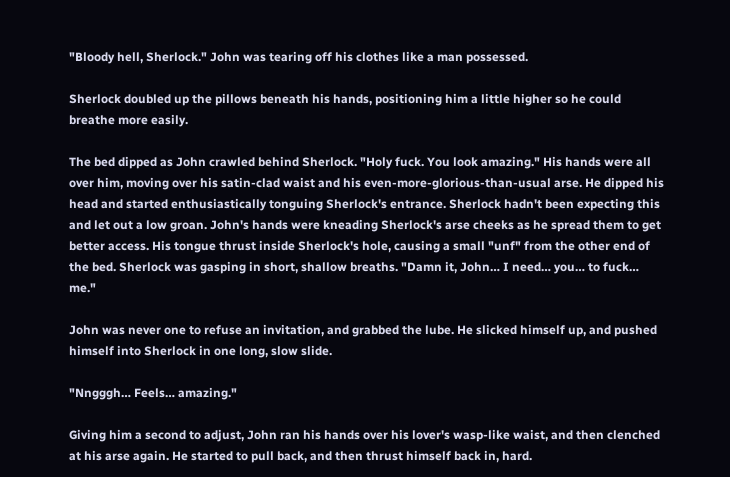"Bloody hell, Sherlock." John was tearing off his clothes like a man possessed.

Sherlock doubled up the pillows beneath his hands, positioning him a little higher so he could breathe more easily.

The bed dipped as John crawled behind Sherlock. "Holy fuck. You look amazing." His hands were all over him, moving over his satin-clad waist and his even-more-glorious-than-usual arse. He dipped his head and started enthusiastically tonguing Sherlock's entrance. Sherlock hadn't been expecting this and let out a low groan. John's hands were kneading Sherlock's arse cheeks as he spread them to get better access. His tongue thrust inside Sherlock's hole, causing a small "unf" from the other end of the bed. Sherlock was gasping in short, shallow breaths. "Damn it, John… I need… you… to fuck… me."

John was never one to refuse an invitation, and grabbed the lube. He slicked himself up, and pushed himself into Sherlock in one long, slow slide.

"Nngggh… Feels… amazing."

Giving him a second to adjust, John ran his hands over his lover's wasp-like waist, and then clenched at his arse again. He started to pull back, and then thrust himself back in, hard.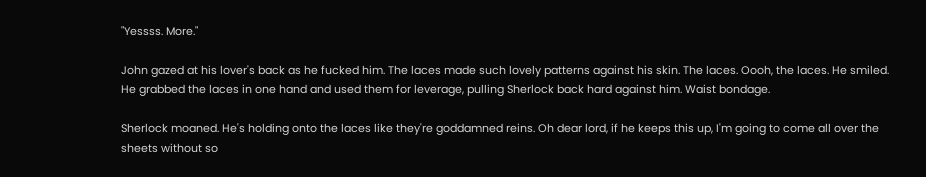"Yessss. More."

John gazed at his lover's back as he fucked him. The laces made such lovely patterns against his skin. The laces. Oooh, the laces. He smiled. He grabbed the laces in one hand and used them for leverage, pulling Sherlock back hard against him. Waist bondage.

Sherlock moaned. He's holding onto the laces like they're goddamned reins. Oh dear lord, if he keeps this up, I'm going to come all over the sheets without so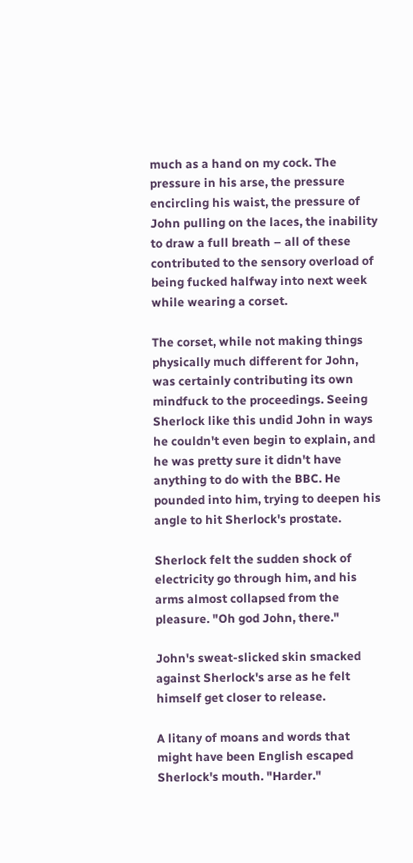much as a hand on my cock. The pressure in his arse, the pressure encircling his waist, the pressure of John pulling on the laces, the inability to draw a full breath – all of these contributed to the sensory overload of being fucked halfway into next week while wearing a corset.

The corset, while not making things physically much different for John, was certainly contributing its own mindfuck to the proceedings. Seeing Sherlock like this undid John in ways he couldn't even begin to explain, and he was pretty sure it didn't have anything to do with the BBC. He pounded into him, trying to deepen his angle to hit Sherlock's prostate.

Sherlock felt the sudden shock of electricity go through him, and his arms almost collapsed from the pleasure. "Oh god John, there."

John's sweat-slicked skin smacked against Sherlock's arse as he felt himself get closer to release.

A litany of moans and words that might have been English escaped Sherlock's mouth. "Harder."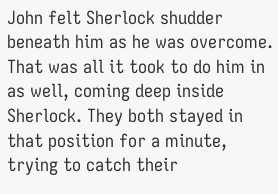John felt Sherlock shudder beneath him as he was overcome. That was all it took to do him in as well, coming deep inside Sherlock. They both stayed in that position for a minute, trying to catch their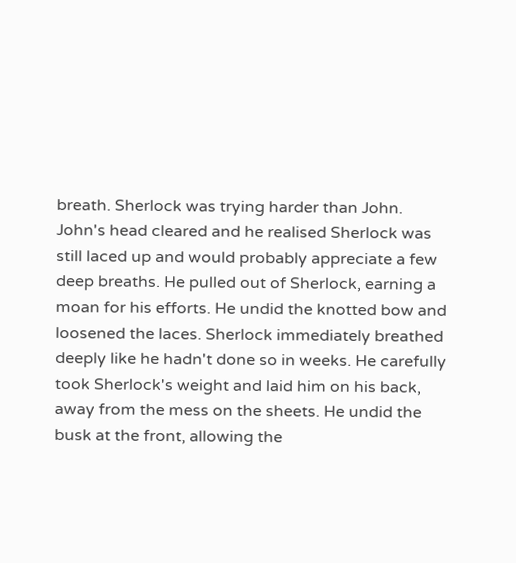breath. Sherlock was trying harder than John. John's head cleared and he realised Sherlock was still laced up and would probably appreciate a few deep breaths. He pulled out of Sherlock, earning a moan for his efforts. He undid the knotted bow and loosened the laces. Sherlock immediately breathed deeply like he hadn't done so in weeks. He carefully took Sherlock's weight and laid him on his back, away from the mess on the sheets. He undid the busk at the front, allowing the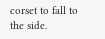corset to fall to the side.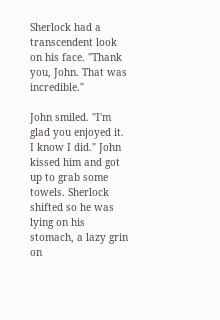Sherlock had a transcendent look on his face. "Thank you, John. That was incredible."

John smiled. "I'm glad you enjoyed it. I know I did." John kissed him and got up to grab some towels. Sherlock shifted so he was lying on his stomach, a lazy grin on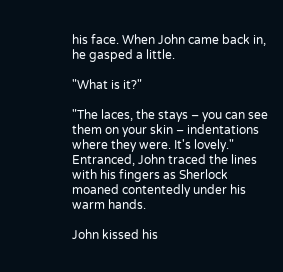his face. When John came back in, he gasped a little.

"What is it?"

"The laces, the stays – you can see them on your skin – indentations where they were. It's lovely." Entranced, John traced the lines with his fingers as Sherlock moaned contentedly under his warm hands.

John kissed his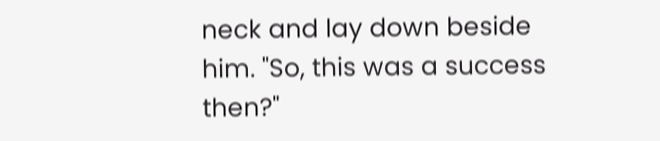neck and lay down beside him. "So, this was a success then?"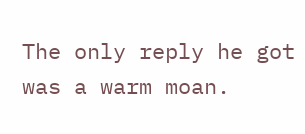The only reply he got was a warm moan.